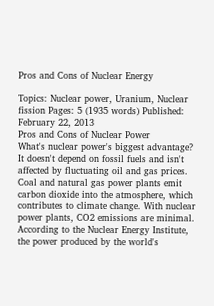Pros and Cons of Nuclear Energy

Topics: Nuclear power, Uranium, Nuclear fission Pages: 5 (1935 words) Published: February 22, 2013
Pros and Cons of Nuclear Power
What's nuclear power's biggest advantage? It doesn't depend on fossil fuels and isn't affected by fluctuating oil and gas prices. Coal and natural gas power plants emit carbon dioxide into the atmosphere, which contributes to climate change. With nuclear power plants, CO2 emissions are minimal. According to the Nuclear Energy Institute, the power produced by the world's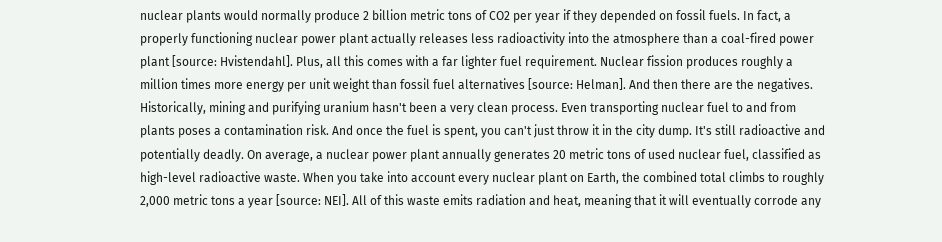nuclear plants would normally produce 2 billion metric tons of CO2 per year if they depended on fossil fuels. In fact, a properly functioning nuclear power plant actually releases less radioactivity into the atmosphere than a coal-fired power plant [source: Hvistendahl]. Plus, all this comes with a far lighter fuel requirement. Nuclear fission produces roughly a million times more energy per unit weight than fossil fuel alternatives [source: Helman]. And then there are the negatives. Historically, mining and purifying uranium hasn't been a very clean process. Even transporting nuclear fuel to and from plants poses a contamination risk. And once the fuel is spent, you can't just throw it in the city dump. It's still radioactive and potentially deadly. On average, a nuclear power plant annually generates 20 metric tons of used nuclear fuel, classified as high-level radioactive waste. When you take into account every nuclear plant on Earth, the combined total climbs to roughly 2,000 metric tons a year [source: NEI]. All of this waste emits radiation and heat, meaning that it will eventually corrode any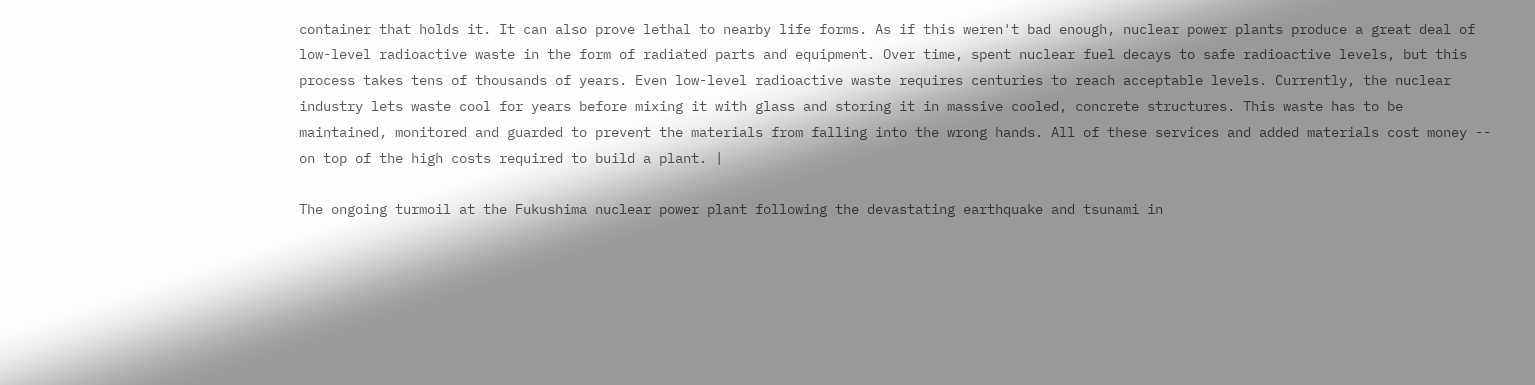container that holds it. It can also prove lethal to nearby life forms. As if this weren't bad enough, nuclear power plants produce a great deal of low-level radioactive waste in the form of radiated parts and equipment. Over time, spent nuclear fuel decays to safe radioactive levels, but this process takes tens of thousands of years. Even low-level radioactive waste requires centuries to reach acceptable levels. Currently, the nuclear industry lets waste cool for years before mixing it with glass and storing it in massive cooled, concrete structures. This waste has to be maintained, monitored and guarded to prevent the materials from falling into the wrong hands. All of these services and added materials cost money -- on top of the high costs required to build a plant. |

The ongoing turmoil at the Fukushima nuclear power plant following the devastating earthquake and tsunami in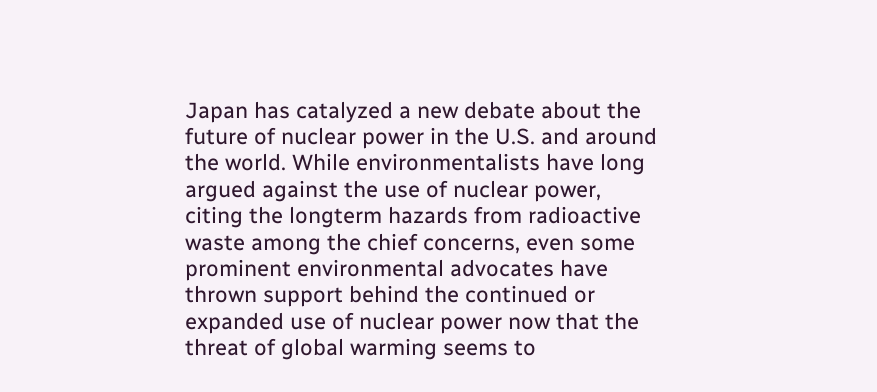Japan has catalyzed a new debate about the future of nuclear power in the U.S. and around the world. While environmentalists have long argued against the use of nuclear power, citing the longterm hazards from radioactive waste among the chief concerns, even some prominent environmental advocates have thrown support behind the continued or expanded use of nuclear power now that the threat of global warming seems to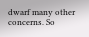dwarf many other concerns. So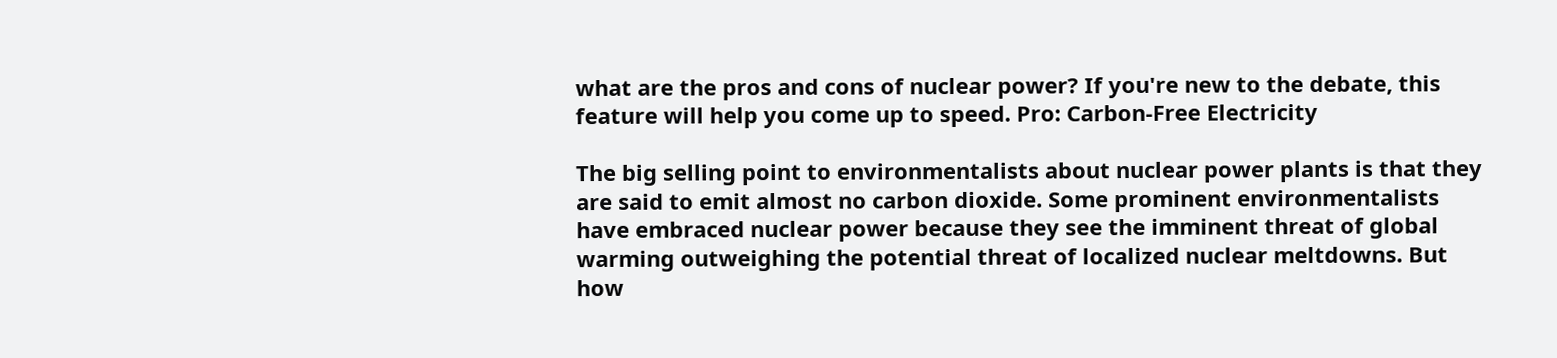what are the pros and cons of nuclear power? If you're new to the debate, this feature will help you come up to speed. Pro: Carbon-Free Electricity

The big selling point to environmentalists about nuclear power plants is that they are said to emit almost no carbon dioxide. Some prominent environmentalists have embraced nuclear power because they see the imminent threat of global warming outweighing the potential threat of localized nuclear meltdowns. But how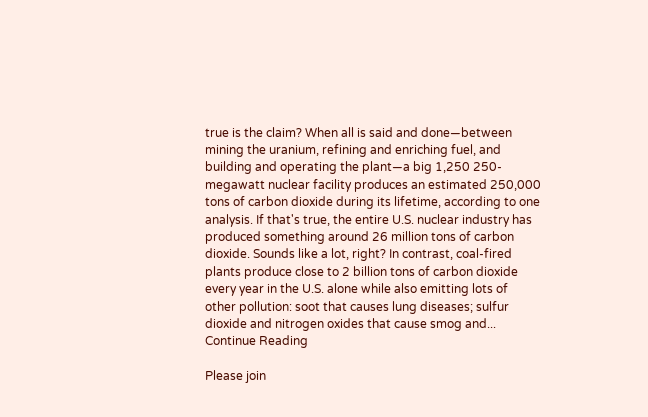true is the claim? When all is said and done—between mining the uranium, refining and enriching fuel, and building and operating the plant—a big 1,250 250-megawatt nuclear facility produces an estimated 250,000 tons of carbon dioxide during its lifetime, according to one analysis. If that's true, the entire U.S. nuclear industry has produced something around 26 million tons of carbon dioxide. Sounds like a lot, right? In contrast, coal-fired plants produce close to 2 billion tons of carbon dioxide every year in the U.S. alone while also emitting lots of other pollution: soot that causes lung diseases; sulfur dioxide and nitrogen oxides that cause smog and...
Continue Reading

Please join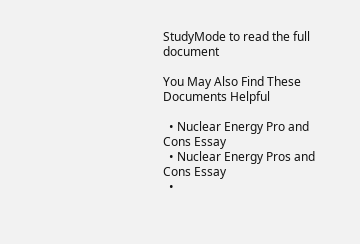StudyMode to read the full document

You May Also Find These Documents Helpful

  • Nuclear Energy Pro and Cons Essay
  • Nuclear Energy Pros and Cons Essay
  •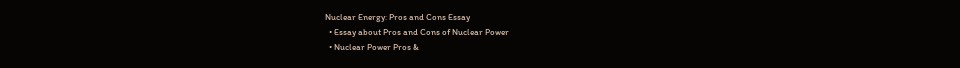Nuclear Energy: Pros and Cons Essay
  • Essay about Pros and Cons of Nuclear Power
  • Nuclear Power Pros &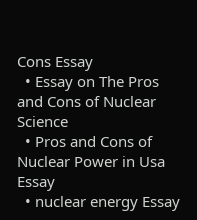Cons Essay
  • Essay on The Pros and Cons of Nuclear Science
  • Pros and Cons of Nuclear Power in Usa Essay
  • nuclear energy Essay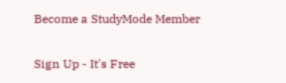Become a StudyMode Member

Sign Up - It's Free